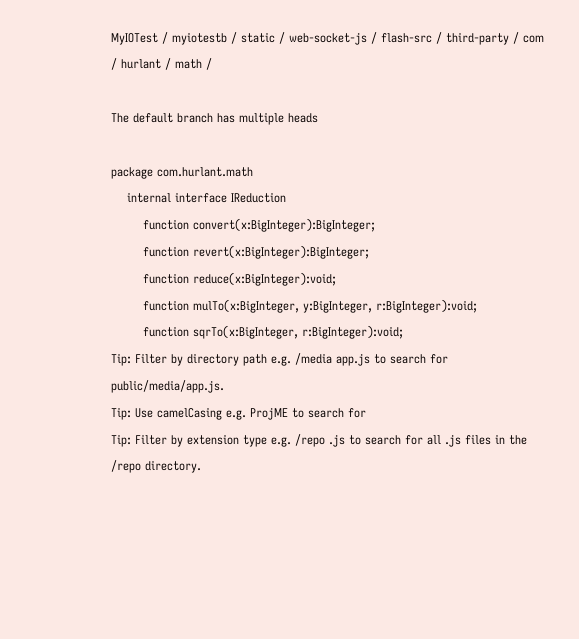MyIOTest / myiotestb / static / web-socket-js / flash-src / third-party / com / hurlant / math /

The default branch has multiple heads

package com.hurlant.math
    internal interface IReduction
        function convert(x:BigInteger):BigInteger;
        function revert(x:BigInteger):BigInteger;
        function reduce(x:BigInteger):void;
        function mulTo(x:BigInteger, y:BigInteger, r:BigInteger):void;
        function sqrTo(x:BigInteger, r:BigInteger):void;
Tip: Filter by directory path e.g. /media app.js to search for public/media/app.js.
Tip: Use camelCasing e.g. ProjME to search for
Tip: Filter by extension type e.g. /repo .js to search for all .js files in the /repo directory.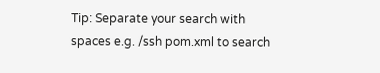Tip: Separate your search with spaces e.g. /ssh pom.xml to search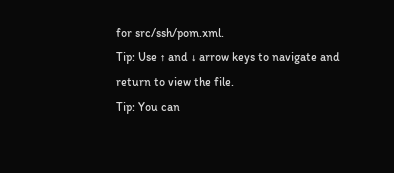for src/ssh/pom.xml.
Tip: Use ↑ and ↓ arrow keys to navigate and return to view the file.
Tip: You can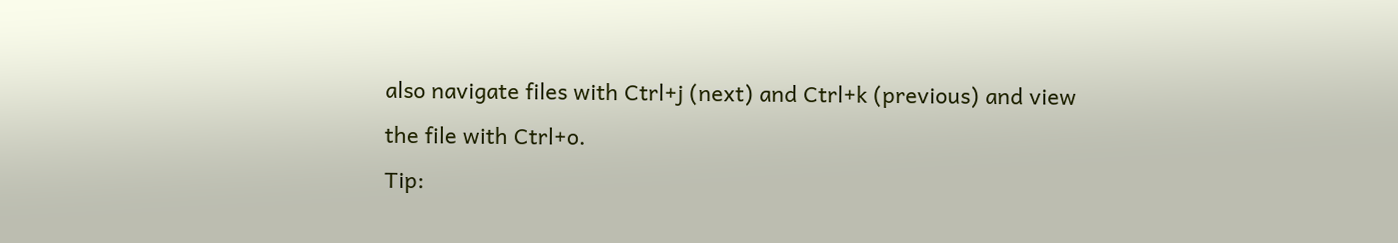also navigate files with Ctrl+j (next) and Ctrl+k (previous) and view the file with Ctrl+o.
Tip: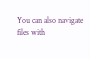You can also navigate files with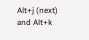Alt+j (next) and Alt+k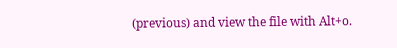(previous) and view the file with Alt+o.